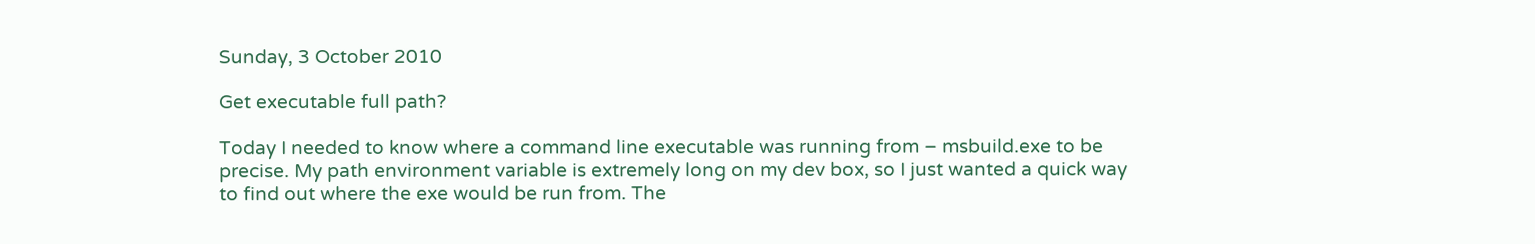Sunday, 3 October 2010

Get executable full path?

Today I needed to know where a command line executable was running from – msbuild.exe to be precise. My path environment variable is extremely long on my dev box, so I just wanted a quick way to find out where the exe would be run from. The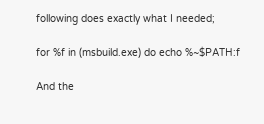following does exactly what I needed;

for %f in (msbuild.exe) do echo %~$PATH:f

And the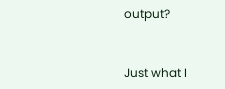output?


Just what I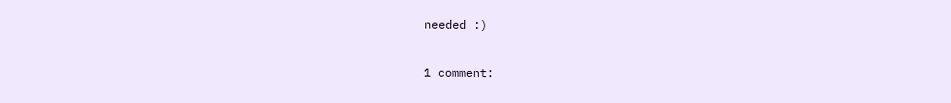needed :)

1 comment: